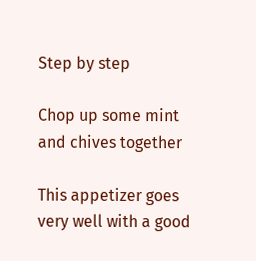Step by step

Chop up some mint and chives together

This appetizer goes very well with a good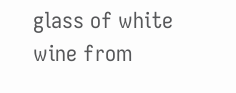glass of white wine from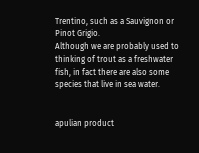Trentino, such as a Sauvignon or Pinot Grigio.
Although we are probably used to thinking of trout as a freshwater fish, in fact there are also some species that live in sea water.


apulian product